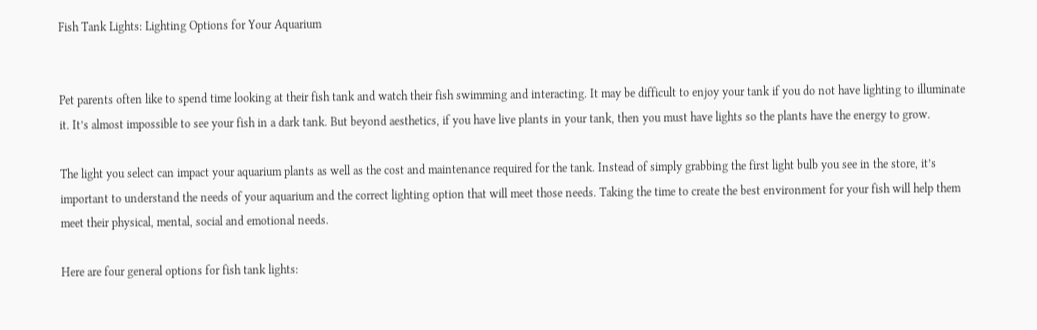Fish Tank Lights: Lighting Options for Your Aquarium


Pet parents often like to spend time looking at their fish tank and watch their fish swimming and interacting. It may be difficult to enjoy your tank if you do not have lighting to illuminate it. It’s almost impossible to see your fish in a dark tank. But beyond aesthetics, if you have live plants in your tank, then you must have lights so the plants have the energy to grow.

The light you select can impact your aquarium plants as well as the cost and maintenance required for the tank. Instead of simply grabbing the first light bulb you see in the store, it’s important to understand the needs of your aquarium and the correct lighting option that will meet those needs. Taking the time to create the best environment for your fish will help them meet their physical, mental, social and emotional needs.

Here are four general options for fish tank lights: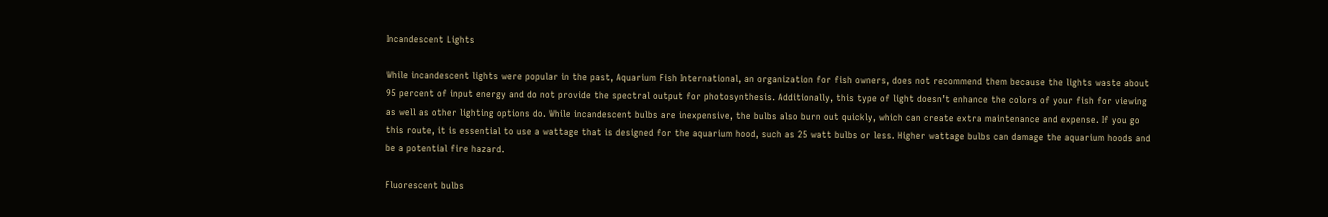Incandescent Lights

While incandescent lights were popular in the past, Aquarium Fish International, an organization for fish owners, does not recommend them because the lights waste about 95 percent of input energy and do not provide the spectral output for photosynthesis. Additionally, this type of light doesn’t enhance the colors of your fish for viewing as well as other lighting options do. While incandescent bulbs are inexpensive, the bulbs also burn out quickly, which can create extra maintenance and expense. If you go this route, it is essential to use a wattage that is designed for the aquarium hood, such as 25 watt bulbs or less. Higher wattage bulbs can damage the aquarium hoods and be a potential fire hazard.

Fluorescent bulbs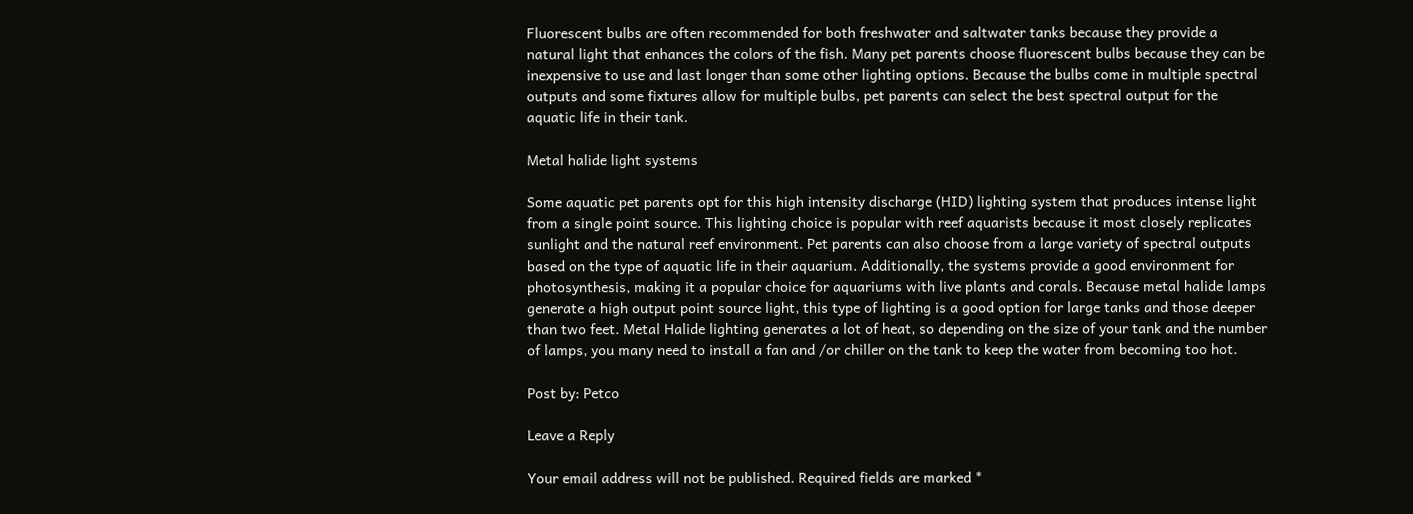Fluorescent bulbs are often recommended for both freshwater and saltwater tanks because they provide a natural light that enhances the colors of the fish. Many pet parents choose fluorescent bulbs because they can be inexpensive to use and last longer than some other lighting options. Because the bulbs come in multiple spectral outputs and some fixtures allow for multiple bulbs, pet parents can select the best spectral output for the aquatic life in their tank.

Metal halide light systems

Some aquatic pet parents opt for this high intensity discharge (HID) lighting system that produces intense light from a single point source. This lighting choice is popular with reef aquarists because it most closely replicates sunlight and the natural reef environment. Pet parents can also choose from a large variety of spectral outputs based on the type of aquatic life in their aquarium. Additionally, the systems provide a good environment for photosynthesis, making it a popular choice for aquariums with live plants and corals. Because metal halide lamps generate a high output point source light, this type of lighting is a good option for large tanks and those deeper than two feet. Metal Halide lighting generates a lot of heat, so depending on the size of your tank and the number of lamps, you many need to install a fan and /or chiller on the tank to keep the water from becoming too hot.

Post by: Petco

Leave a Reply

Your email address will not be published. Required fields are marked *